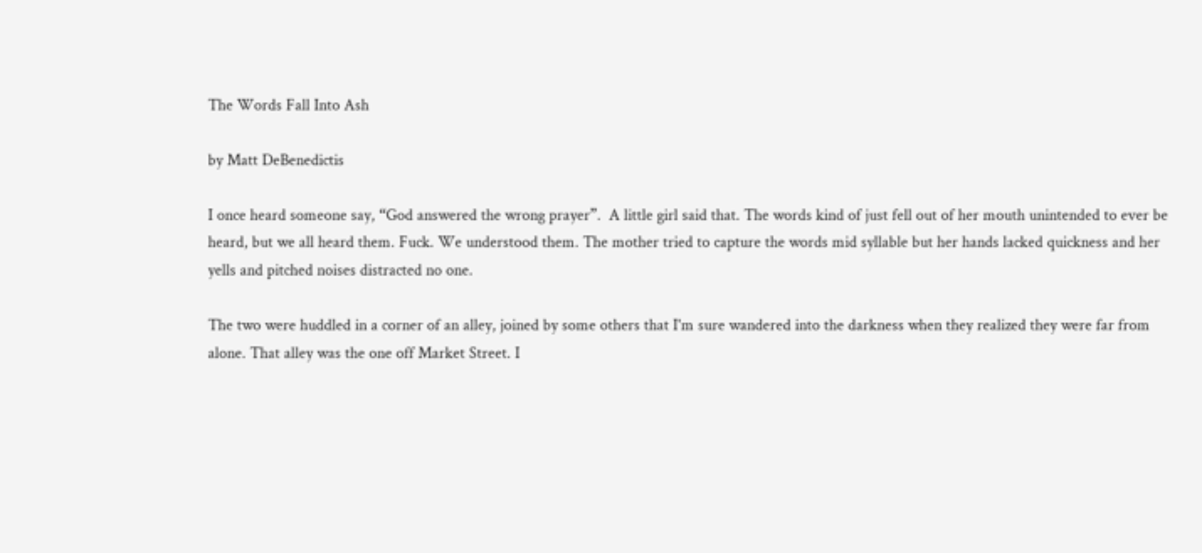The Words Fall Into Ash

by Matt DeBenedictis

I once heard someone say, “God answered the wrong prayer”.  A little girl said that. The words kind of just fell out of her mouth unintended to ever be heard, but we all heard them. Fuck. We understood them. The mother tried to capture the words mid syllable but her hands lacked quickness and her yells and pitched noises distracted no one.

The two were huddled in a corner of an alley, joined by some others that I'm sure wandered into the darkness when they realized they were far from alone. That alley was the one off Market Street. I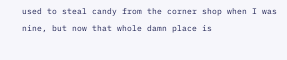used to steal candy from the corner shop when I was nine, but now that whole damn place is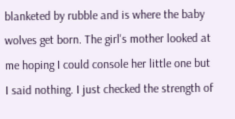blanketed by rubble and is where the baby wolves get born. The girl's mother looked at me hoping I could console her little one but I said nothing. I just checked the strength of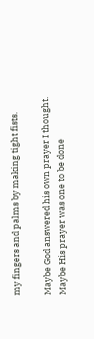my fingers and palms by making tight fists.

Maybe God answered his own prayer I thought. Maybe His prayer was one to be done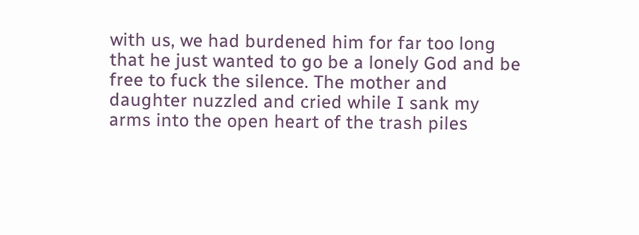with us, we had burdened him for far too long that he just wanted to go be a lonely God and be free to fuck the silence. The mother and daughter nuzzled and cried while I sank my arms into the open heart of the trash piles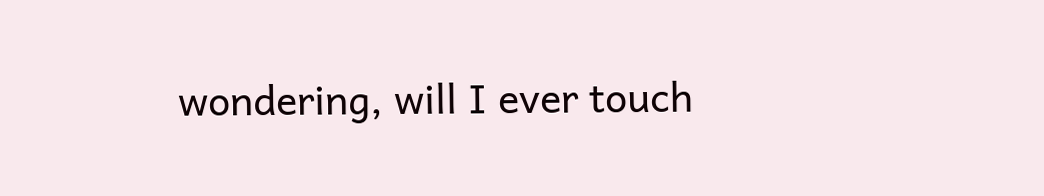wondering, will I ever touch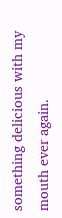something delicious with my mouth ever again.